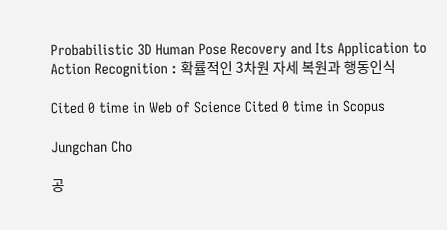Probabilistic 3D Human Pose Recovery and Its Application to Action Recognition : 확률적인 3차원 자세 복원과 행동인식

Cited 0 time in Web of Science Cited 0 time in Scopus

Jungchan Cho

공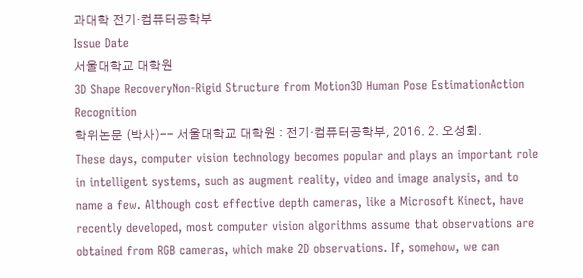과대학 전기·컴퓨터공학부
Issue Date
서울대학교 대학원
3D Shape RecoveryNon-Rigid Structure from Motion3D Human Pose EstimationAction Recognition
학위논문 (박사)-- 서울대학교 대학원 : 전기·컴퓨터공학부, 2016. 2. 오성회.
These days, computer vision technology becomes popular and plays an important role in intelligent systems, such as augment reality, video and image analysis, and to name a few. Although cost effective depth cameras, like a Microsoft Kinect, have recently developed, most computer vision algorithms assume that observations are obtained from RGB cameras, which make 2D observations. If, somehow, we can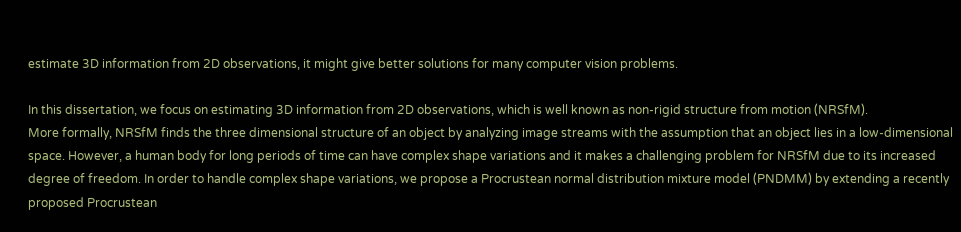estimate 3D information from 2D observations, it might give better solutions for many computer vision problems.

In this dissertation, we focus on estimating 3D information from 2D observations, which is well known as non-rigid structure from motion (NRSfM).
More formally, NRSfM finds the three dimensional structure of an object by analyzing image streams with the assumption that an object lies in a low-dimensional space. However, a human body for long periods of time can have complex shape variations and it makes a challenging problem for NRSfM due to its increased degree of freedom. In order to handle complex shape variations, we propose a Procrustean normal distribution mixture model (PNDMM) by extending a recently proposed Procrustean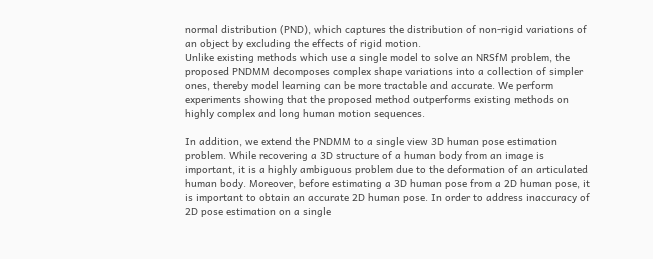normal distribution (PND), which captures the distribution of non-rigid variations of an object by excluding the effects of rigid motion.
Unlike existing methods which use a single model to solve an NRSfM problem, the proposed PNDMM decomposes complex shape variations into a collection of simpler ones, thereby model learning can be more tractable and accurate. We perform experiments showing that the proposed method outperforms existing methods on highly complex and long human motion sequences.

In addition, we extend the PNDMM to a single view 3D human pose estimation problem. While recovering a 3D structure of a human body from an image is important, it is a highly ambiguous problem due to the deformation of an articulated human body. Moreover, before estimating a 3D human pose from a 2D human pose, it is important to obtain an accurate 2D human pose. In order to address inaccuracy of 2D pose estimation on a single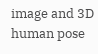image and 3D human pose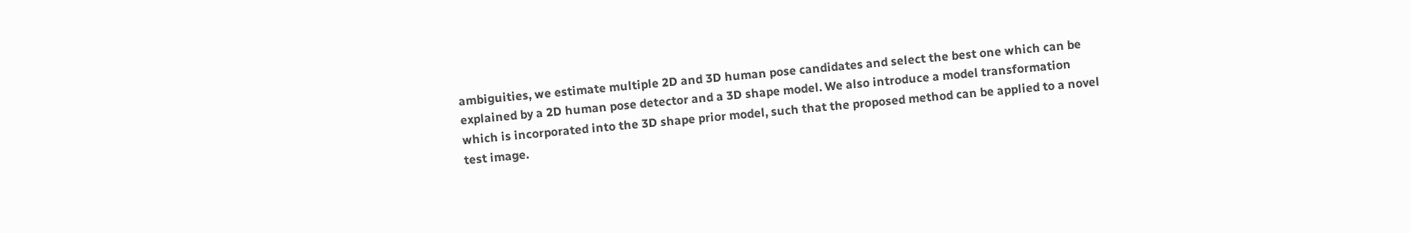ambiguities, we estimate multiple 2D and 3D human pose candidates and select the best one which can be explained by a 2D human pose detector and a 3D shape model. We also introduce a model transformation which is incorporated into the 3D shape prior model, such that the proposed method can be applied to a novel test image.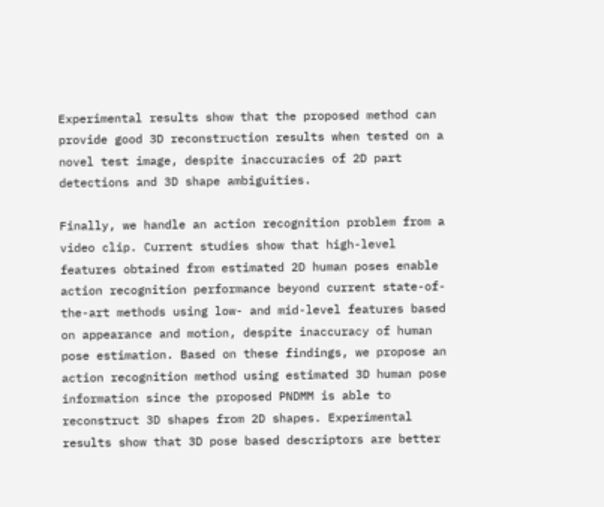Experimental results show that the proposed method can provide good 3D reconstruction results when tested on a novel test image, despite inaccuracies of 2D part detections and 3D shape ambiguities.

Finally, we handle an action recognition problem from a video clip. Current studies show that high-level features obtained from estimated 2D human poses enable action recognition performance beyond current state-of-the-art methods using low- and mid-level features based on appearance and motion, despite inaccuracy of human pose estimation. Based on these findings, we propose an action recognition method using estimated 3D human pose information since the proposed PNDMM is able to reconstruct 3D shapes from 2D shapes. Experimental results show that 3D pose based descriptors are better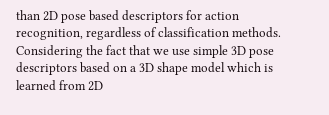than 2D pose based descriptors for action recognition, regardless of classification methods. Considering the fact that we use simple 3D pose descriptors based on a 3D shape model which is learned from 2D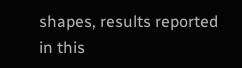shapes, results reported in this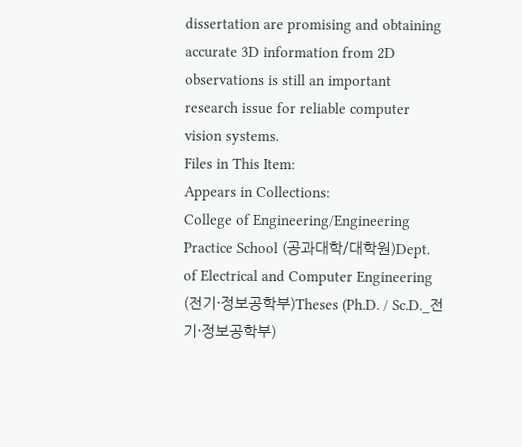dissertation are promising and obtaining accurate 3D information from 2D observations is still an important research issue for reliable computer vision systems.
Files in This Item:
Appears in Collections:
College of Engineering/Engineering Practice School (공과대학/대학원)Dept. of Electrical and Computer Engineering (전기·정보공학부)Theses (Ph.D. / Sc.D._전기·정보공학부)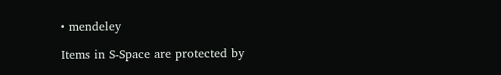• mendeley

Items in S-Space are protected by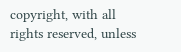copyright, with all rights reserved, unless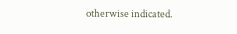otherwise indicated.